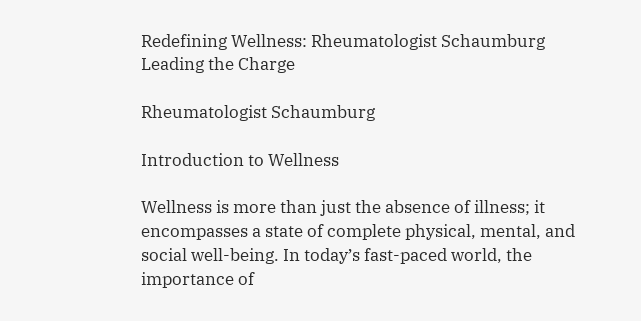Redefining Wellness: Rheumatologist Schaumburg Leading the Charge

Rheumatologist Schaumburg

Introduction to Wellness

Wellness is more than just the absence of illness; it encompasses a state of complete physical, mental, and social well-being. In today’s fast-paced world, the importance of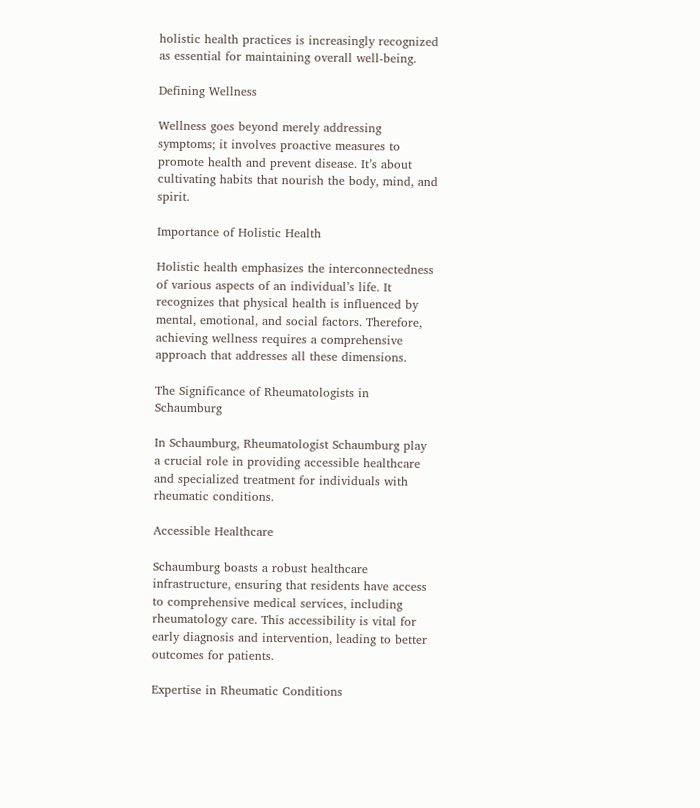holistic health practices is increasingly recognized as essential for maintaining overall well-being.

Defining Wellness

Wellness goes beyond merely addressing symptoms; it involves proactive measures to promote health and prevent disease. It’s about cultivating habits that nourish the body, mind, and spirit.

Importance of Holistic Health

Holistic health emphasizes the interconnectedness of various aspects of an individual’s life. It recognizes that physical health is influenced by mental, emotional, and social factors. Therefore, achieving wellness requires a comprehensive approach that addresses all these dimensions.

The Significance of Rheumatologists in Schaumburg

In Schaumburg, Rheumatologist Schaumburg play a crucial role in providing accessible healthcare and specialized treatment for individuals with rheumatic conditions.

Accessible Healthcare

Schaumburg boasts a robust healthcare infrastructure, ensuring that residents have access to comprehensive medical services, including rheumatology care. This accessibility is vital for early diagnosis and intervention, leading to better outcomes for patients.

Expertise in Rheumatic Conditions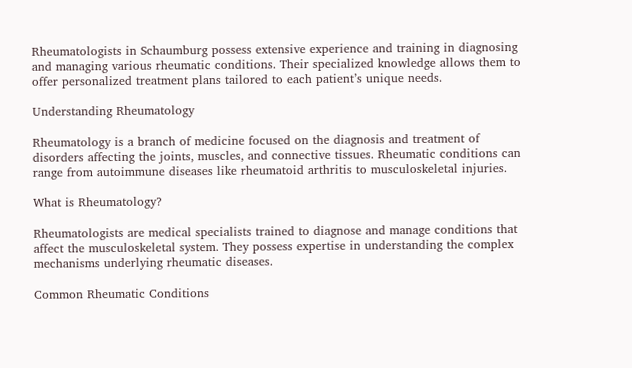Rheumatologists in Schaumburg possess extensive experience and training in diagnosing and managing various rheumatic conditions. Their specialized knowledge allows them to offer personalized treatment plans tailored to each patient’s unique needs.

Understanding Rheumatology

Rheumatology is a branch of medicine focused on the diagnosis and treatment of disorders affecting the joints, muscles, and connective tissues. Rheumatic conditions can range from autoimmune diseases like rheumatoid arthritis to musculoskeletal injuries.

What is Rheumatology?

Rheumatologists are medical specialists trained to diagnose and manage conditions that affect the musculoskeletal system. They possess expertise in understanding the complex mechanisms underlying rheumatic diseases.

Common Rheumatic Conditions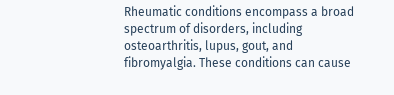Rheumatic conditions encompass a broad spectrum of disorders, including osteoarthritis, lupus, gout, and fibromyalgia. These conditions can cause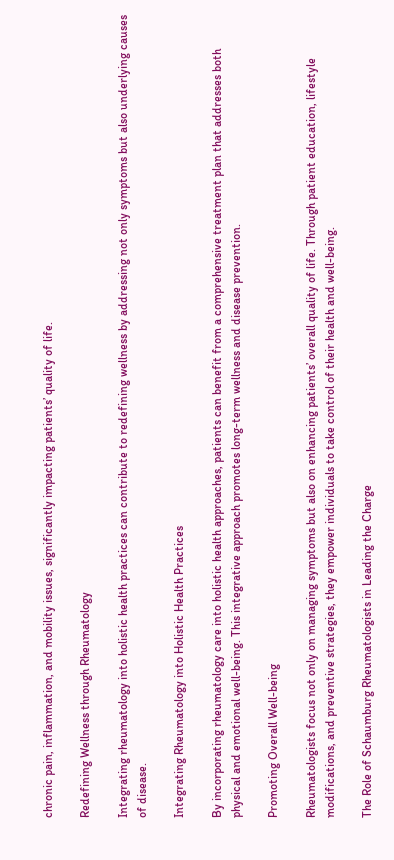chronic pain, inflammation, and mobility issues, significantly impacting patients’ quality of life.

Redefining Wellness through Rheumatology

Integrating rheumatology into holistic health practices can contribute to redefining wellness by addressing not only symptoms but also underlying causes of disease.

Integrating Rheumatology into Holistic Health Practices

By incorporating rheumatology care into holistic health approaches, patients can benefit from a comprehensive treatment plan that addresses both physical and emotional well-being. This integrative approach promotes long-term wellness and disease prevention.

Promoting Overall Well-being

Rheumatologists focus not only on managing symptoms but also on enhancing patients’ overall quality of life. Through patient education, lifestyle modifications, and preventive strategies, they empower individuals to take control of their health and well-being.

The Role of Schaumburg Rheumatologists in Leading the Charge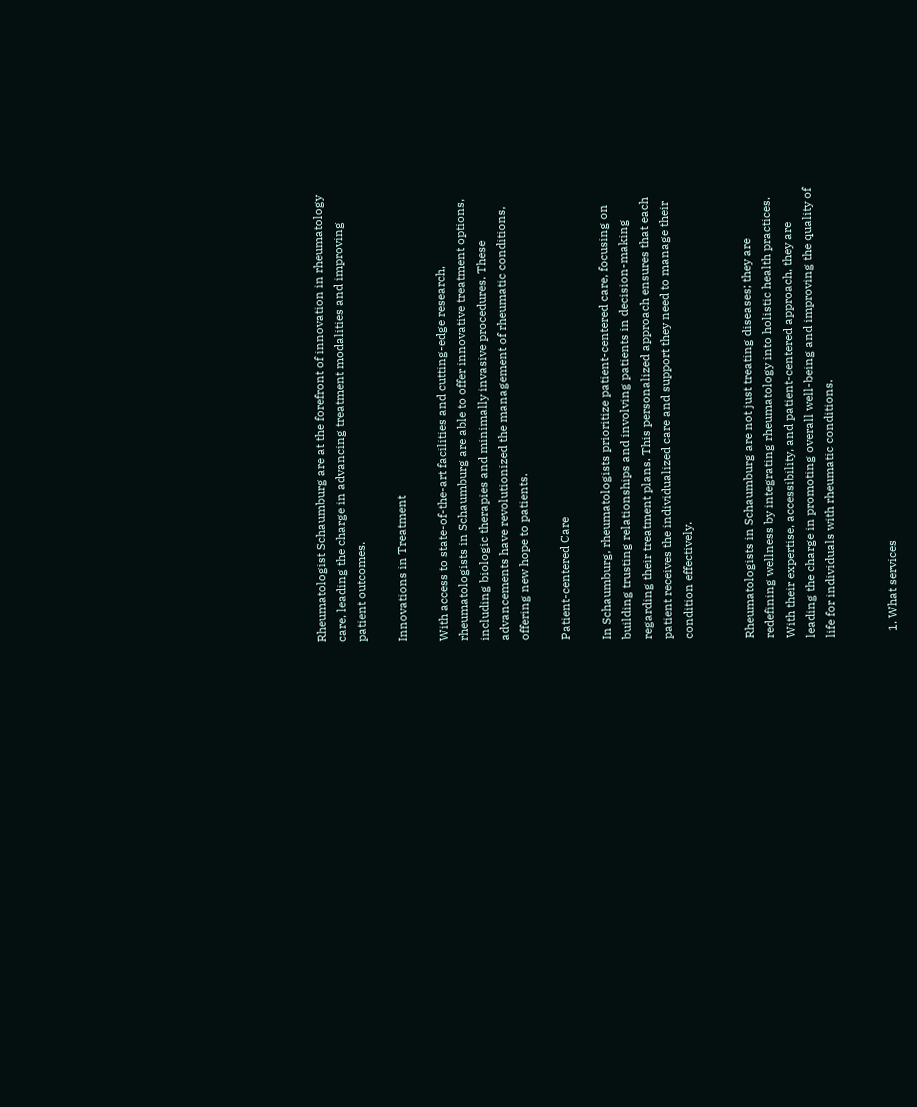Rheumatologist Schaumburg are at the forefront of innovation in rheumatology care, leading the charge in advancing treatment modalities and improving patient outcomes.

Innovations in Treatment

With access to state-of-the-art facilities and cutting-edge research, rheumatologists in Schaumburg are able to offer innovative treatment options, including biologic therapies and minimally invasive procedures. These advancements have revolutionized the management of rheumatic conditions, offering new hope to patients.

Patient-centered Care

In Schaumburg, rheumatologists prioritize patient-centered care, focusing on building trusting relationships and involving patients in decision-making regarding their treatment plans. This personalized approach ensures that each patient receives the individualized care and support they need to manage their condition effectively.


Rheumatologists in Schaumburg are not just treating diseases; they are redefining wellness by integrating rheumatology into holistic health practices. With their expertise, accessibility, and patient-centered approach, they are leading the charge in promoting overall well-being and improving the quality of life for individuals with rheumatic conditions.


  1. What services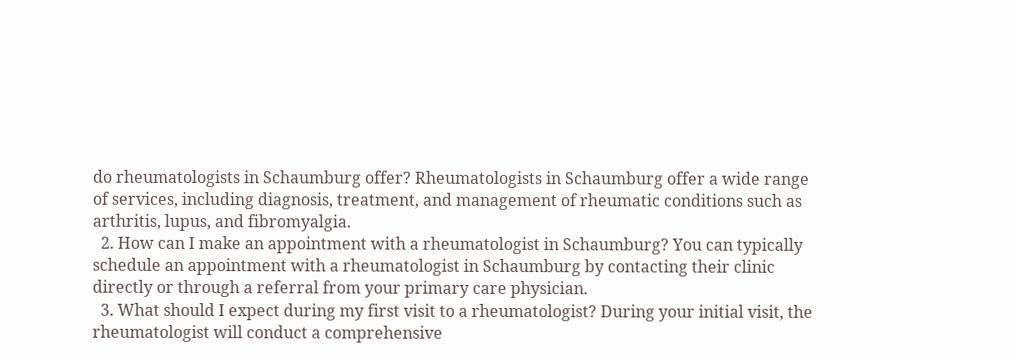do rheumatologists in Schaumburg offer? Rheumatologists in Schaumburg offer a wide range of services, including diagnosis, treatment, and management of rheumatic conditions such as arthritis, lupus, and fibromyalgia.
  2. How can I make an appointment with a rheumatologist in Schaumburg? You can typically schedule an appointment with a rheumatologist in Schaumburg by contacting their clinic directly or through a referral from your primary care physician.
  3. What should I expect during my first visit to a rheumatologist? During your initial visit, the rheumatologist will conduct a comprehensive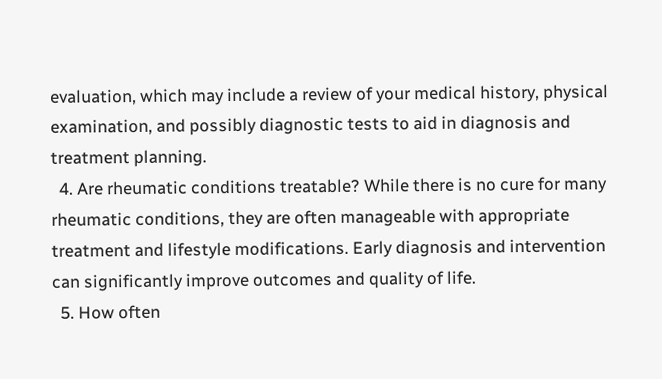evaluation, which may include a review of your medical history, physical examination, and possibly diagnostic tests to aid in diagnosis and treatment planning.
  4. Are rheumatic conditions treatable? While there is no cure for many rheumatic conditions, they are often manageable with appropriate treatment and lifestyle modifications. Early diagnosis and intervention can significantly improve outcomes and quality of life.
  5. How often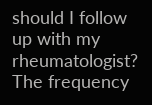should I follow up with my rheumatologist? The frequency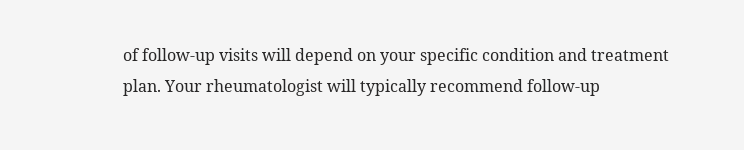of follow-up visits will depend on your specific condition and treatment plan. Your rheumatologist will typically recommend follow-up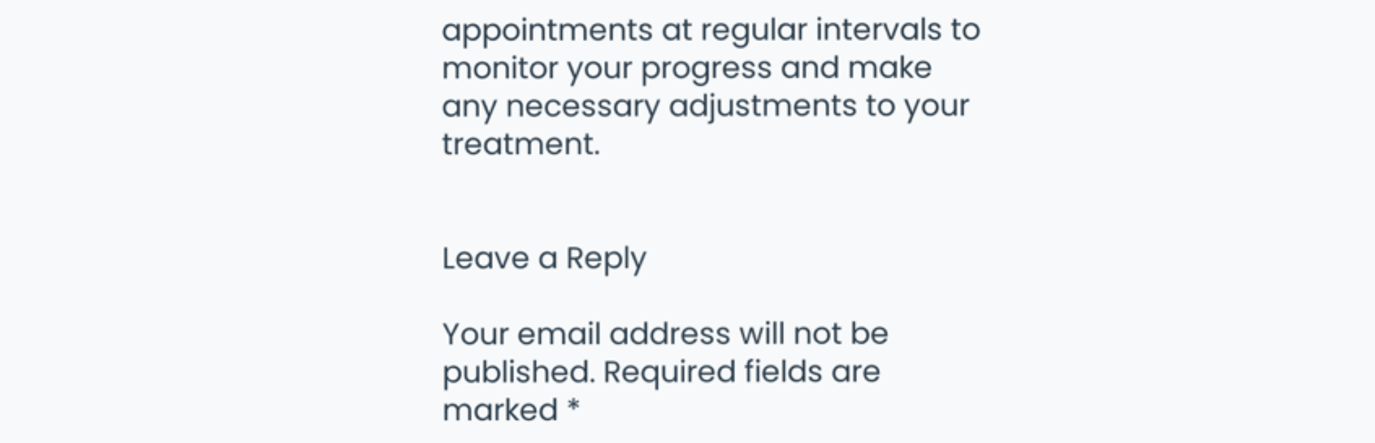appointments at regular intervals to monitor your progress and make any necessary adjustments to your treatment.


Leave a Reply

Your email address will not be published. Required fields are marked *